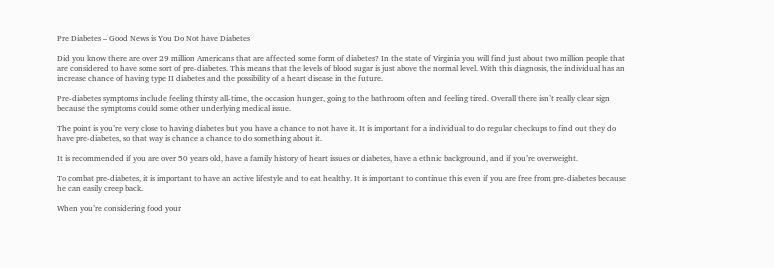Pre Diabetes – Good News is You Do Not have Diabetes

Did you know there are over 29 million Americans that are affected some form of diabetes? In the state of Virginia you will find just about two million people that are considered to have some sort of pre-diabetes. This means that the levels of blood sugar is just above the normal level. With this diagnosis, the individual has an increase chance of having type II diabetes and the possibility of a heart disease in the future.

Pre-diabetes symptoms include feeling thirsty all-time, the occasion hunger, going to the bathroom often and feeling tired. Overall there isn’t really clear sign because the symptoms could some other underlying medical issue.

The point is you’re very close to having diabetes but you have a chance to not have it. It is important for a individual to do regular checkups to find out they do have pre-diabetes, so that way is chance a chance to do something about it.

It is recommended if you are over 50 years old, have a family history of heart issues or diabetes, have a ethnic background, and if you’re overweight.

To combat pre-diabetes, it is important to have an active lifestyle and to eat healthy. It is important to continue this even if you are free from pre-diabetes because he can easily creep back.

When you’re considering food your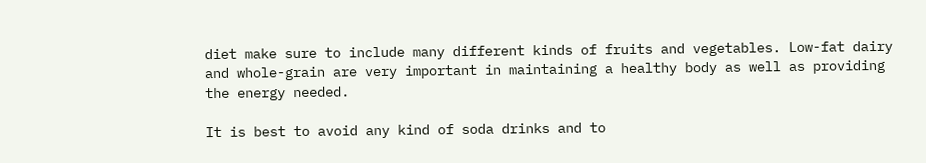diet make sure to include many different kinds of fruits and vegetables. Low-fat dairy and whole-grain are very important in maintaining a healthy body as well as providing the energy needed.

It is best to avoid any kind of soda drinks and to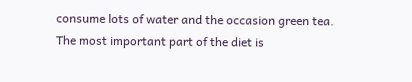consume lots of water and the occasion green tea. The most important part of the diet is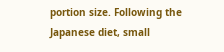portion size. Following the Japanese diet, small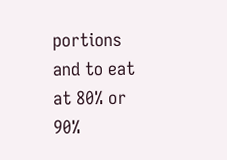portions and to eat at 80% or 90%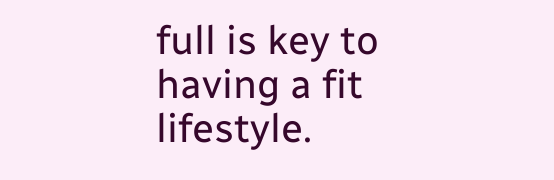full is key to having a fit lifestyle.